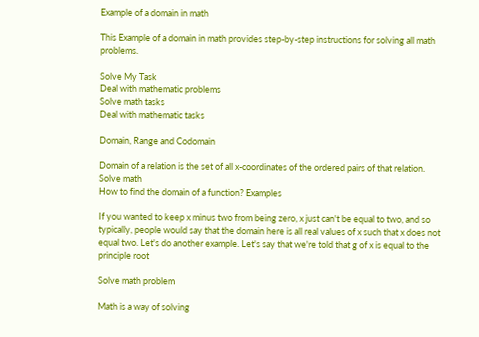Example of a domain in math

This Example of a domain in math provides step-by-step instructions for solving all math problems.

Solve My Task
Deal with mathematic problems
Solve math tasks
Deal with mathematic tasks

Domain, Range and Codomain

Domain of a relation is the set of all x-coordinates of the ordered pairs of that relation.
Solve math
How to find the domain of a function? Examples

If you wanted to keep x minus two from being zero, x just can't be equal to two, and so typically, people would say that the domain here is all real values of x such that x does not equal two. Let's do another example. Let's say that we're told that g of x is equal to the principle root

Solve math problem

Math is a way of solving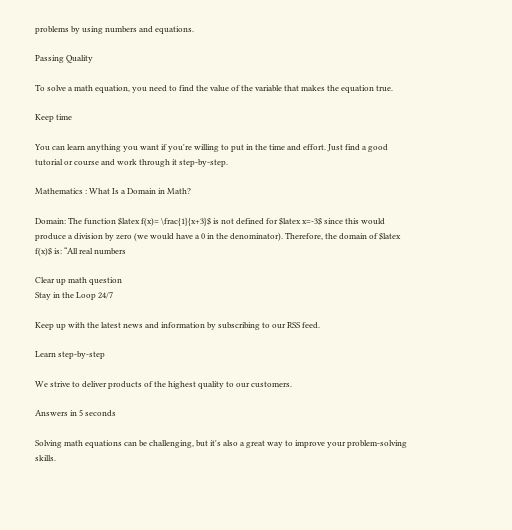problems by using numbers and equations.

Passing Quality

To solve a math equation, you need to find the value of the variable that makes the equation true.

Keep time

You can learn anything you want if you're willing to put in the time and effort. Just find a good tutorial or course and work through it step-by-step.

Mathematics : What Is a Domain in Math?

Domain: The function $latex f(x)= \frac{1}{x+3}$ is not defined for $latex x=-3$ since this would produce a division by zero (we would have a 0 in the denominator). Therefore, the domain of $latex f(x)$ is: “All real numbers

Clear up math question
Stay in the Loop 24/7

Keep up with the latest news and information by subscribing to our RSS feed.

Learn step-by-step

We strive to deliver products of the highest quality to our customers.

Answers in 5 seconds

Solving math equations can be challenging, but it's also a great way to improve your problem-solving skills.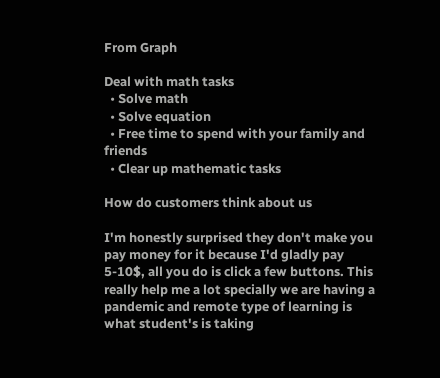From Graph

Deal with math tasks
  • Solve math
  • Solve equation
  • Free time to spend with your family and friends
  • Clear up mathematic tasks

How do customers think about us

I'm honestly surprised they don't make you pay money for it because I'd gladly pay 5-10$, all you do is click a few buttons. This really help me a lot specially we are having a pandemic and remote type of learning is what student's is taking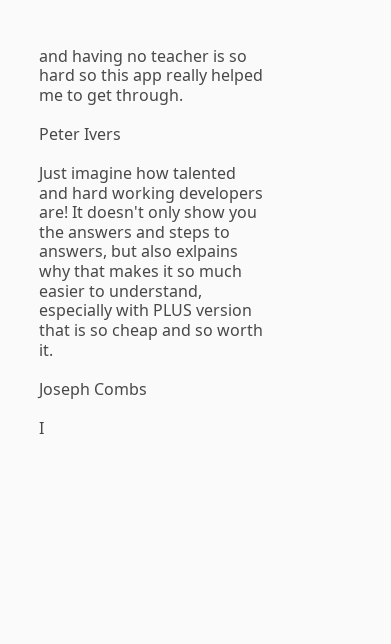and having no teacher is so hard so this app really helped me to get through.

Peter Ivers

Just imagine how talented and hard working developers are! It doesn't only show you the answers and steps to answers, but also exlpains why that makes it so much easier to understand, especially with PLUS version that is so cheap and so worth it.

Joseph Combs

I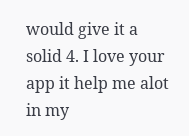would give it a solid 4. I love your app it help me alot in my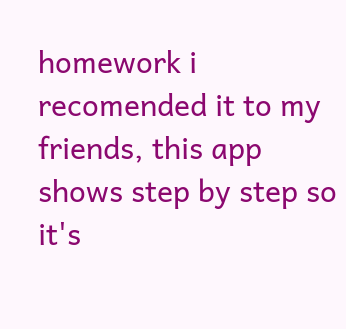homework i recomended it to my friends, this app shows step by step so it's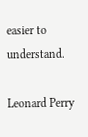easier to understand.

Leonard Perry